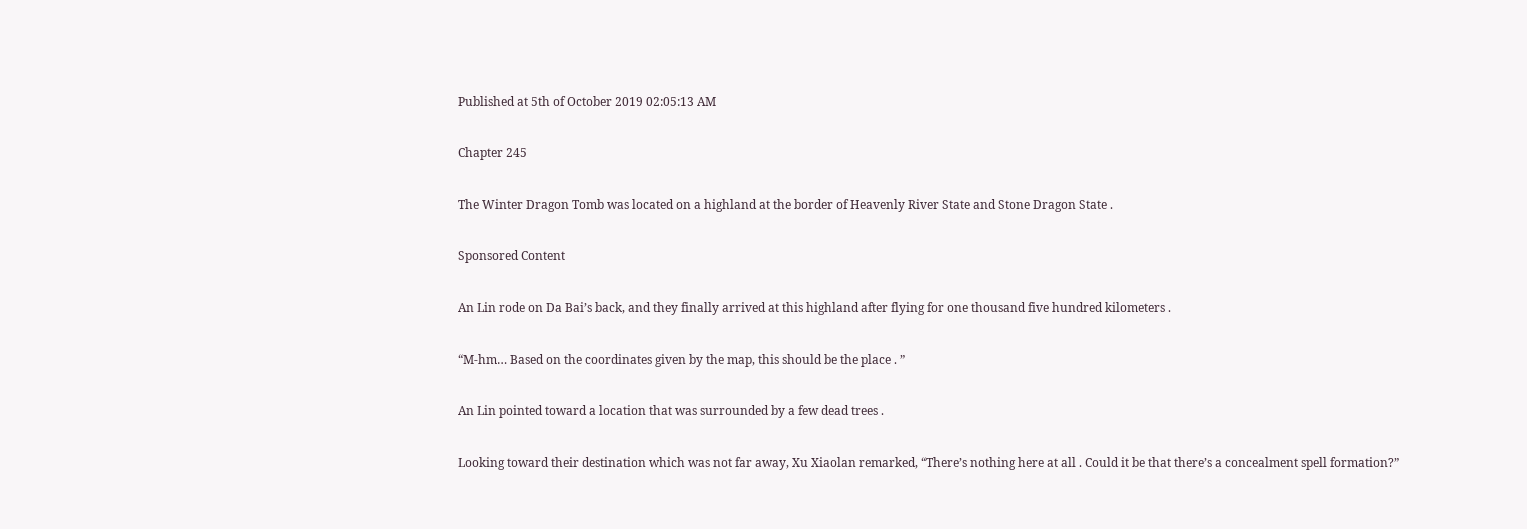Published at 5th of October 2019 02:05:13 AM

Chapter 245

The Winter Dragon Tomb was located on a highland at the border of Heavenly River State and Stone Dragon State .

Sponsored Content

An Lin rode on Da Bai’s back, and they finally arrived at this highland after flying for one thousand five hundred kilometers .

“M-hm… Based on the coordinates given by the map, this should be the place . ”

An Lin pointed toward a location that was surrounded by a few dead trees .

Looking toward their destination which was not far away, Xu Xiaolan remarked, “There’s nothing here at all . Could it be that there’s a concealment spell formation?”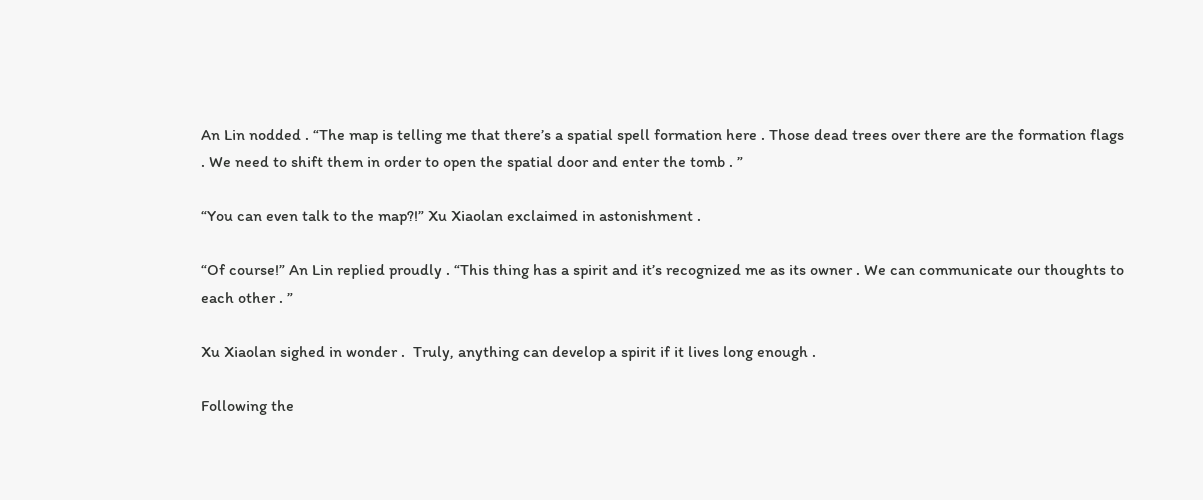An Lin nodded . “The map is telling me that there’s a spatial spell formation here . Those dead trees over there are the formation flags . We need to shift them in order to open the spatial door and enter the tomb . ”

“You can even talk to the map?!” Xu Xiaolan exclaimed in astonishment .

“Of course!” An Lin replied proudly . “This thing has a spirit and it’s recognized me as its owner . We can communicate our thoughts to each other . ”

Xu Xiaolan sighed in wonder .  Truly, anything can develop a spirit if it lives long enough .

Following the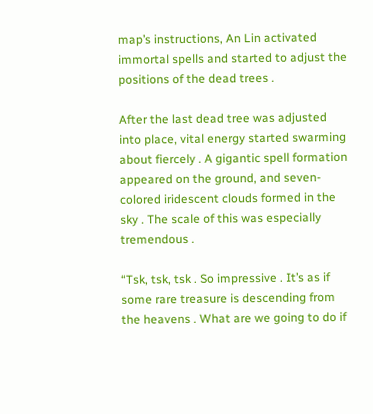map’s instructions, An Lin activated immortal spells and started to adjust the positions of the dead trees .

After the last dead tree was adjusted into place, vital energy started swarming about fiercely . A gigantic spell formation appeared on the ground, and seven-colored iridescent clouds formed in the sky . The scale of this was especially tremendous .

“Tsk, tsk, tsk . So impressive . It’s as if some rare treasure is descending from the heavens . What are we going to do if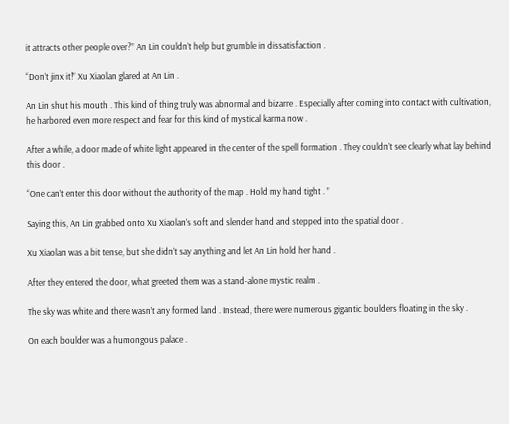it attracts other people over?” An Lin couldn’t help but grumble in dissatisfaction .

“Don’t jinx it!” Xu Xiaolan glared at An Lin .

An Lin shut his mouth . This kind of thing truly was abnormal and bizarre . Especially after coming into contact with cultivation, he harbored even more respect and fear for this kind of mystical karma now .

After a while, a door made of white light appeared in the center of the spell formation . They couldn’t see clearly what lay behind this door .

“One can’t enter this door without the authority of the map . Hold my hand tight . ”

Saying this, An Lin grabbed onto Xu Xiaolan’s soft and slender hand and stepped into the spatial door .

Xu Xiaolan was a bit tense, but she didn’t say anything and let An Lin hold her hand .

After they entered the door, what greeted them was a stand-alone mystic realm .

The sky was white and there wasn’t any formed land . Instead, there were numerous gigantic boulders floating in the sky .

On each boulder was a humongous palace .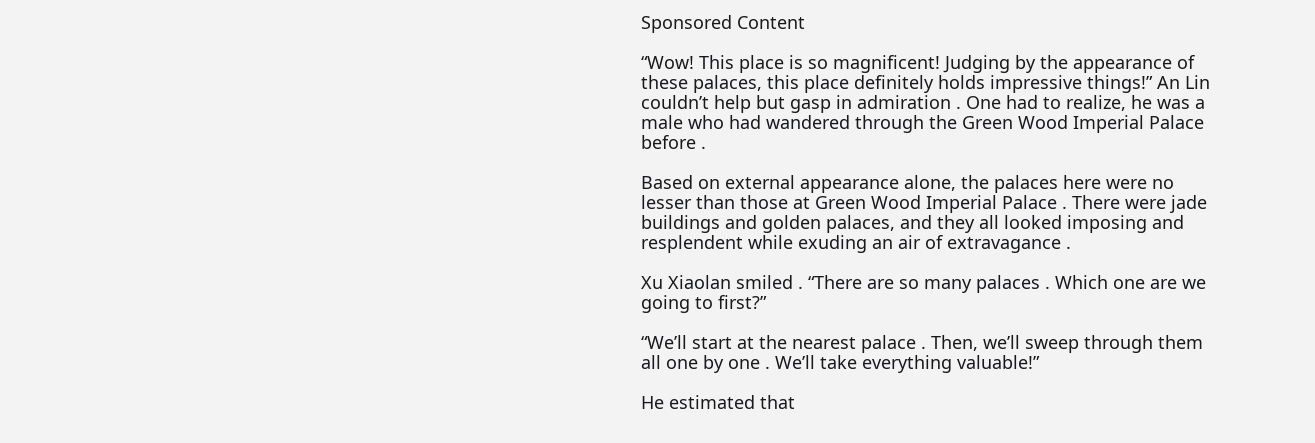Sponsored Content

“Wow! This place is so magnificent! Judging by the appearance of these palaces, this place definitely holds impressive things!” An Lin couldn’t help but gasp in admiration . One had to realize, he was a male who had wandered through the Green Wood Imperial Palace before .

Based on external appearance alone, the palaces here were no lesser than those at Green Wood Imperial Palace . There were jade buildings and golden palaces, and they all looked imposing and resplendent while exuding an air of extravagance .

Xu Xiaolan smiled . “There are so many palaces . Which one are we going to first?”

“We’ll start at the nearest palace . Then, we’ll sweep through them all one by one . We’ll take everything valuable!”

He estimated that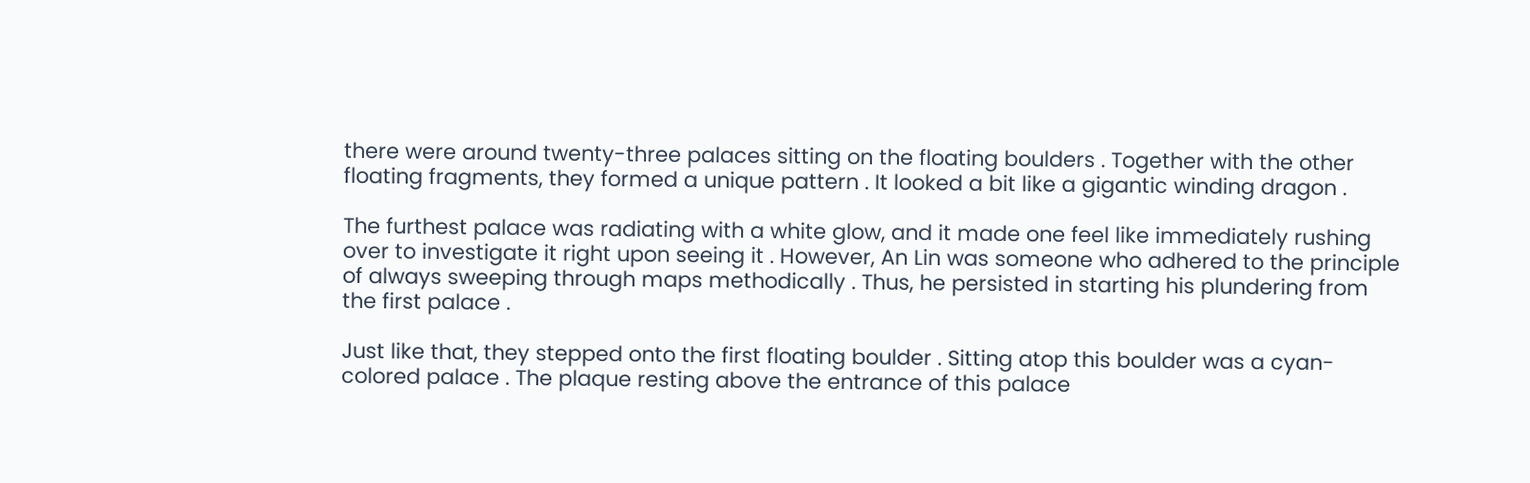there were around twenty-three palaces sitting on the floating boulders . Together with the other floating fragments, they formed a unique pattern . It looked a bit like a gigantic winding dragon .

The furthest palace was radiating with a white glow, and it made one feel like immediately rushing over to investigate it right upon seeing it . However, An Lin was someone who adhered to the principle of always sweeping through maps methodically . Thus, he persisted in starting his plundering from the first palace .

Just like that, they stepped onto the first floating boulder . Sitting atop this boulder was a cyan-colored palace . The plaque resting above the entrance of this palace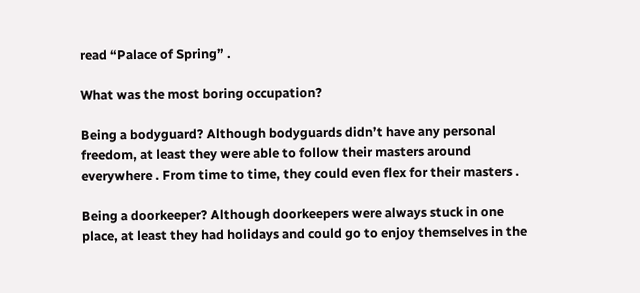read “Palace of Spring” .

What was the most boring occupation?

Being a bodyguard? Although bodyguards didn’t have any personal freedom, at least they were able to follow their masters around everywhere . From time to time, they could even flex for their masters .

Being a doorkeeper? Although doorkeepers were always stuck in one place, at least they had holidays and could go to enjoy themselves in the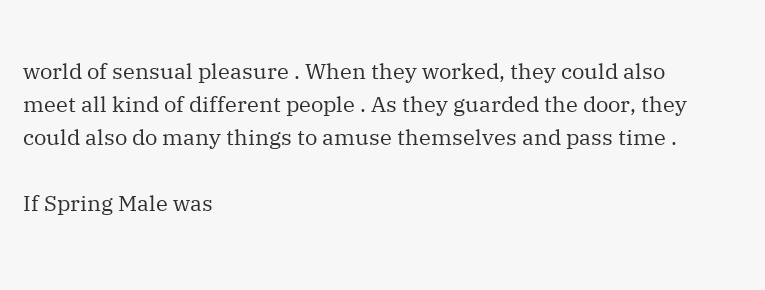world of sensual pleasure . When they worked, they could also meet all kind of different people . As they guarded the door, they could also do many things to amuse themselves and pass time .

If Spring Male was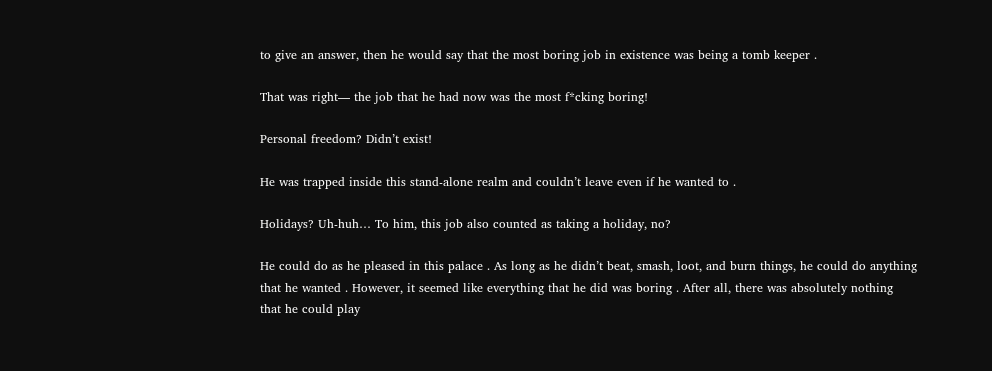to give an answer, then he would say that the most boring job in existence was being a tomb keeper .

That was right— the job that he had now was the most f*cking boring!

Personal freedom? Didn’t exist!

He was trapped inside this stand-alone realm and couldn’t leave even if he wanted to .

Holidays? Uh-huh… To him, this job also counted as taking a holiday, no?

He could do as he pleased in this palace . As long as he didn’t beat, smash, loot, and burn things, he could do anything that he wanted . However, it seemed like everything that he did was boring . After all, there was absolutely nothing that he could play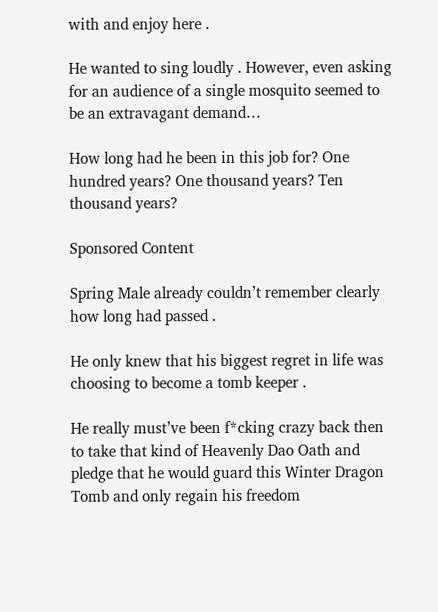with and enjoy here .

He wanted to sing loudly . However, even asking for an audience of a single mosquito seemed to be an extravagant demand…

How long had he been in this job for? One hundred years? One thousand years? Ten thousand years?

Sponsored Content

Spring Male already couldn’t remember clearly how long had passed .

He only knew that his biggest regret in life was choosing to become a tomb keeper .

He really must’ve been f*cking crazy back then to take that kind of Heavenly Dao Oath and pledge that he would guard this Winter Dragon Tomb and only regain his freedom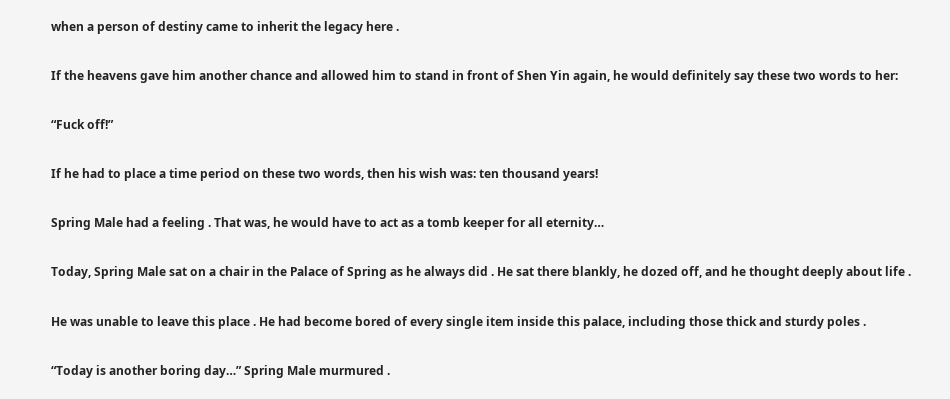when a person of destiny came to inherit the legacy here .

If the heavens gave him another chance and allowed him to stand in front of Shen Yin again, he would definitely say these two words to her:

“Fuck off!”

If he had to place a time period on these two words, then his wish was: ten thousand years!

Spring Male had a feeling . That was, he would have to act as a tomb keeper for all eternity…

Today, Spring Male sat on a chair in the Palace of Spring as he always did . He sat there blankly, he dozed off, and he thought deeply about life .

He was unable to leave this place . He had become bored of every single item inside this palace, including those thick and sturdy poles .

“Today is another boring day…” Spring Male murmured .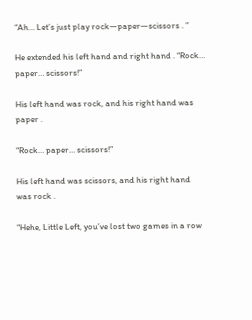“Ah… Let’s just play rock—paper—scissors . ”

He extended his left hand and right hand . “Rock… paper… scissors!”

His left hand was rock, and his right hand was paper .

“Rock… paper… scissors!”

His left hand was scissors, and his right hand was rock .

“Hehe, Little Left, you’ve lost two games in a row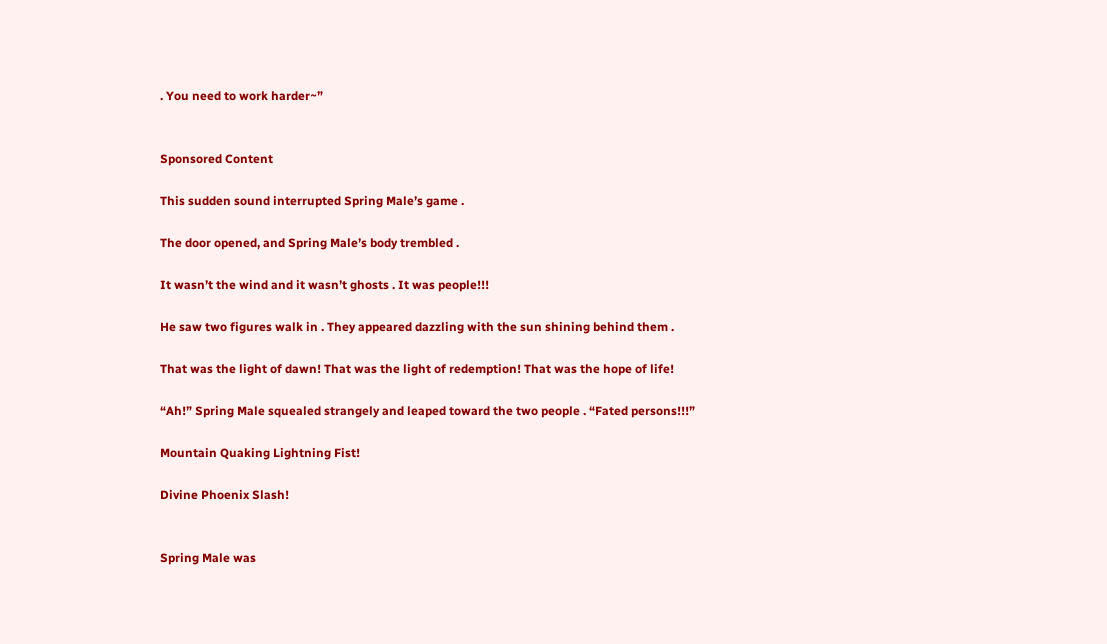. You need to work harder~”


Sponsored Content

This sudden sound interrupted Spring Male’s game .

The door opened, and Spring Male’s body trembled .

It wasn’t the wind and it wasn’t ghosts . It was people!!!

He saw two figures walk in . They appeared dazzling with the sun shining behind them .

That was the light of dawn! That was the light of redemption! That was the hope of life!

“Ah!” Spring Male squealed strangely and leaped toward the two people . “Fated persons!!!”

Mountain Quaking Lightning Fist!

Divine Phoenix Slash!


Spring Male was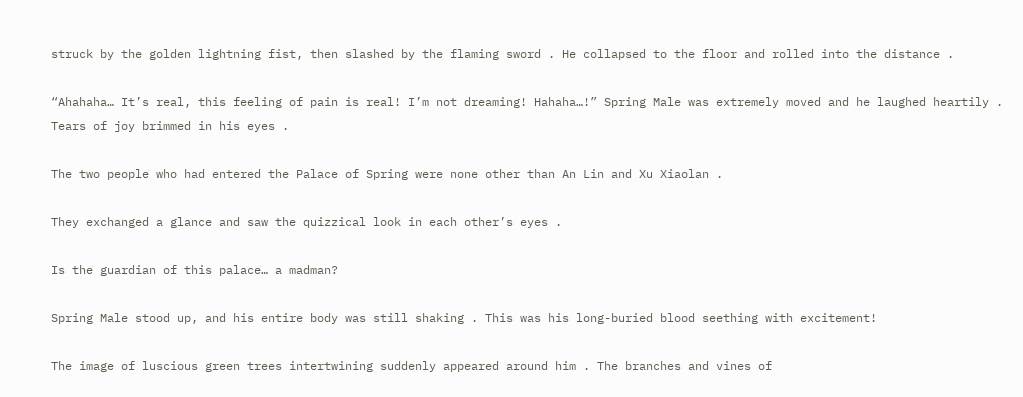struck by the golden lightning fist, then slashed by the flaming sword . He collapsed to the floor and rolled into the distance .

“Ahahaha… It’s real, this feeling of pain is real! I’m not dreaming! Hahaha…!” Spring Male was extremely moved and he laughed heartily . Tears of joy brimmed in his eyes .

The two people who had entered the Palace of Spring were none other than An Lin and Xu Xiaolan .

They exchanged a glance and saw the quizzical look in each other’s eyes .

Is the guardian of this palace… a madman?

Spring Male stood up, and his entire body was still shaking . This was his long-buried blood seething with excitement!

The image of luscious green trees intertwining suddenly appeared around him . The branches and vines of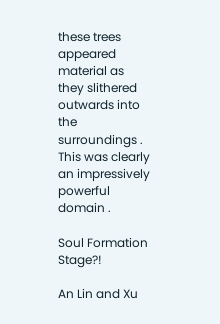these trees appeared material as they slithered outwards into the surroundings . This was clearly an impressively powerful domain .

Soul Formation Stage?!

An Lin and Xu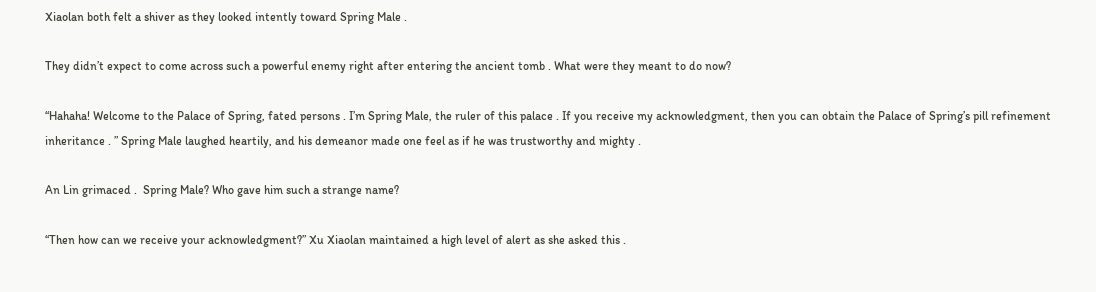Xiaolan both felt a shiver as they looked intently toward Spring Male .

They didn’t expect to come across such a powerful enemy right after entering the ancient tomb . What were they meant to do now?

“Hahaha! Welcome to the Palace of Spring, fated persons . I’m Spring Male, the ruler of this palace . If you receive my acknowledgment, then you can obtain the Palace of Spring’s pill refinement inheritance . ” Spring Male laughed heartily, and his demeanor made one feel as if he was trustworthy and mighty .

An Lin grimaced .  Spring Male? Who gave him such a strange name?

“Then how can we receive your acknowledgment?” Xu Xiaolan maintained a high level of alert as she asked this .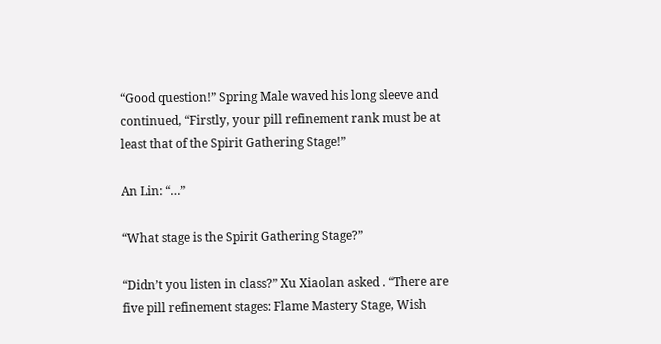“Good question!” Spring Male waved his long sleeve and continued, “Firstly, your pill refinement rank must be at least that of the Spirit Gathering Stage!”

An Lin: “…”

“What stage is the Spirit Gathering Stage?”

“Didn’t you listen in class?” Xu Xiaolan asked . “There are five pill refinement stages: Flame Mastery Stage, Wish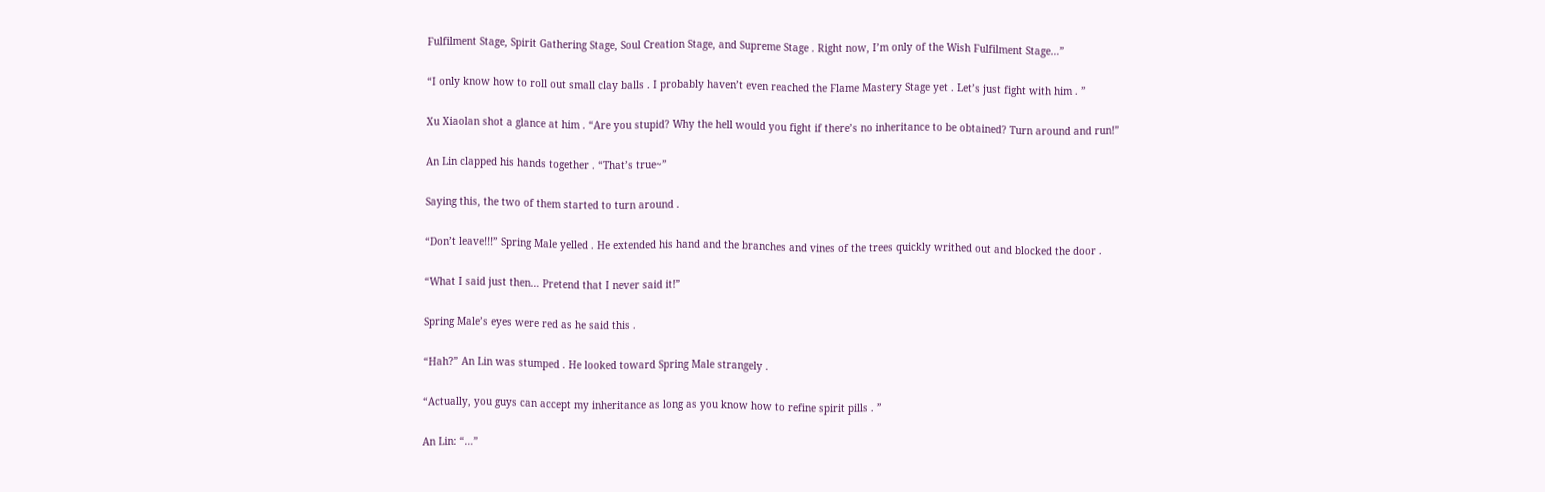Fulfilment Stage, Spirit Gathering Stage, Soul Creation Stage, and Supreme Stage . Right now, I’m only of the Wish Fulfilment Stage…”

“I only know how to roll out small clay balls . I probably haven’t even reached the Flame Mastery Stage yet . Let’s just fight with him . ”

Xu Xiaolan shot a glance at him . “Are you stupid? Why the hell would you fight if there’s no inheritance to be obtained? Turn around and run!”

An Lin clapped his hands together . “That’s true~”

Saying this, the two of them started to turn around .

“Don’t leave!!!” Spring Male yelled . He extended his hand and the branches and vines of the trees quickly writhed out and blocked the door .

“What I said just then… Pretend that I never said it!”

Spring Male’s eyes were red as he said this .

“Hah?” An Lin was stumped . He looked toward Spring Male strangely .

“Actually, you guys can accept my inheritance as long as you know how to refine spirit pills . ”

An Lin: “…”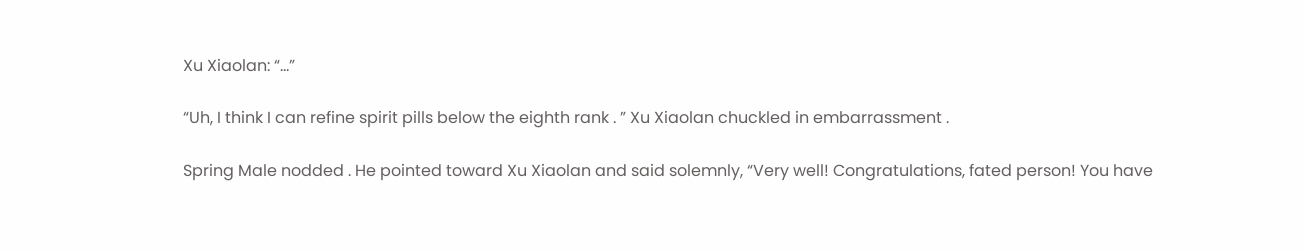Xu Xiaolan: “…”

“Uh, I think I can refine spirit pills below the eighth rank . ” Xu Xiaolan chuckled in embarrassment .

Spring Male nodded . He pointed toward Xu Xiaolan and said solemnly, “Very well! Congratulations, fated person! You have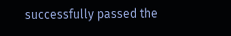successfully passed the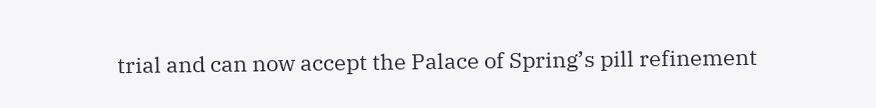trial and can now accept the Palace of Spring’s pill refinement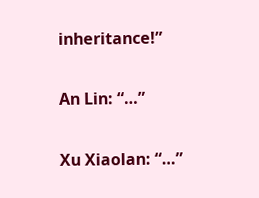inheritance!”

An Lin: “…”

Xu Xiaolan: “…”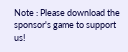Note : Please download the sponsor's game to support us!